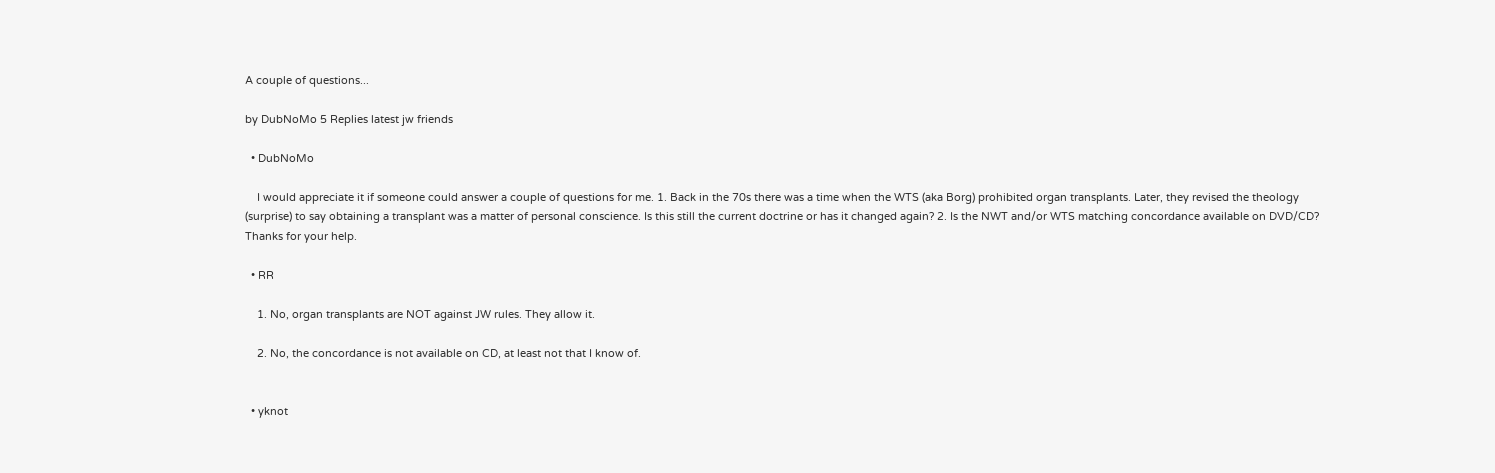A couple of questions...

by DubNoMo 5 Replies latest jw friends

  • DubNoMo

    I would appreciate it if someone could answer a couple of questions for me. 1. Back in the 70s there was a time when the WTS (aka Borg) prohibited organ transplants. Later, they revised the theology (surprise) to say obtaining a transplant was a matter of personal conscience. Is this still the current doctrine or has it changed again? 2. Is the NWT and/or WTS matching concordance available on DVD/CD? Thanks for your help.

  • RR

    1. No, organ transplants are NOT against JW rules. They allow it.

    2. No, the concordance is not available on CD, at least not that I know of.


  • yknot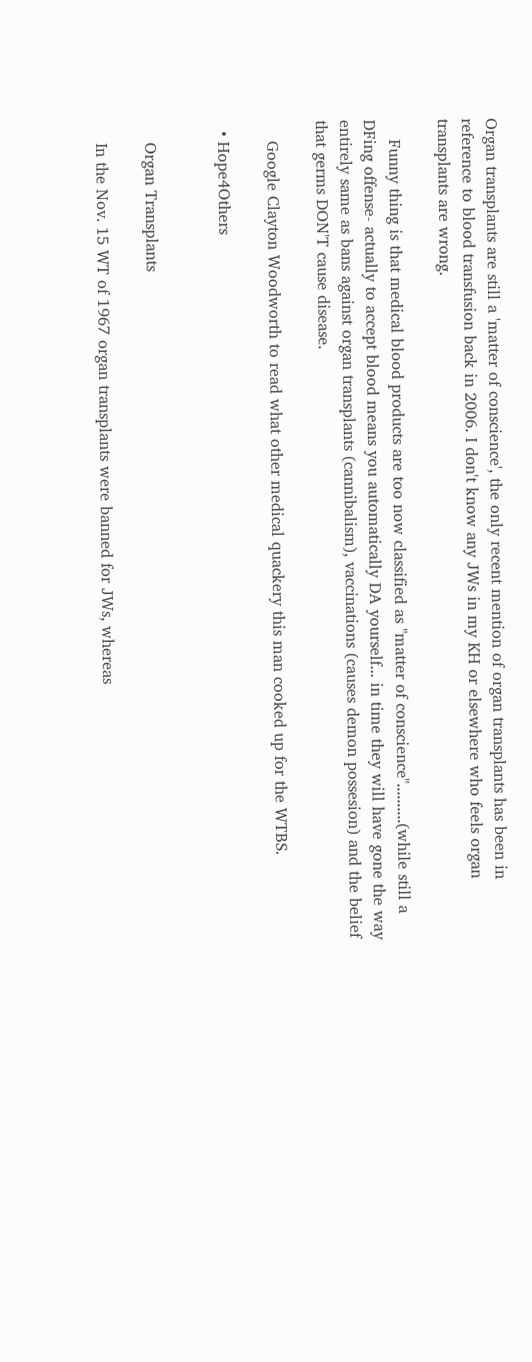Organ transplants are still a 'matter of conscience', the only recent mention of organ transplants has been in reference to blood transfusion back in 2006. I don't know any JWs in my KH or elsewhere who feels organ transplants are wrong.

    Funny thing is that medical blood products are too now classified as "matter of conscience"..........(while still a DFing offense- actually to accept blood means you automatically DA yourself... in time they will have gone the way entirely same as bans against organ transplants (cannibalism), vaccinations (causes demon possesion) and the belief that germs DON'T cause disease.

    Google Clayton Woodworth to read what other medical quackery this man cooked up for the WTBS.

  • Hope4Others


    Organ Transplants

    In the Nov. 15 WT of 1967 organ transplants were banned for JWs, whereas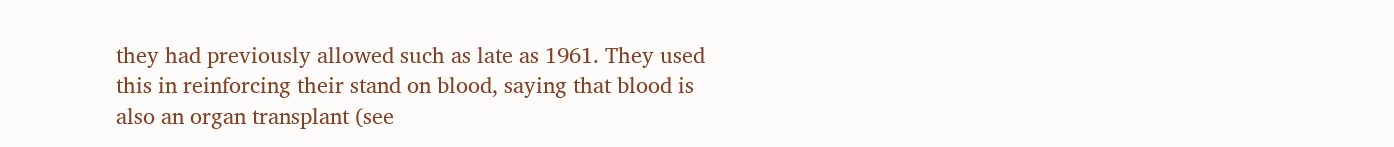they had previously allowed such as late as 1961. They used this in reinforcing their stand on blood, saying that blood is also an organ transplant (see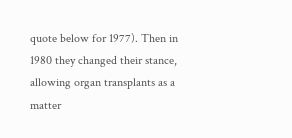quote below for 1977). Then in 1980 they changed their stance, allowing organ transplants as a matter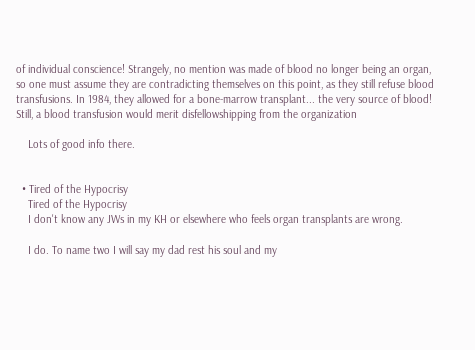of individual conscience! Strangely, no mention was made of blood no longer being an organ, so one must assume they are contradicting themselves on this point, as they still refuse blood transfusions. In 1984, they allowed for a bone-marrow transplant... the very source of blood! Still, a blood transfusion would merit disfellowshipping from the organization

    Lots of good info there.


  • Tired of the Hypocrisy
    Tired of the Hypocrisy
    I don't know any JWs in my KH or elsewhere who feels organ transplants are wrong.

    I do. To name two I will say my dad rest his soul and my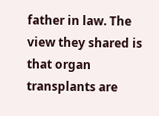father in law. The view they shared is that organ transplants are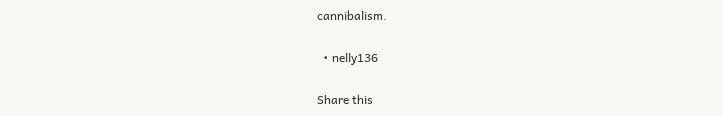cannibalism.

  • nelly136

Share this